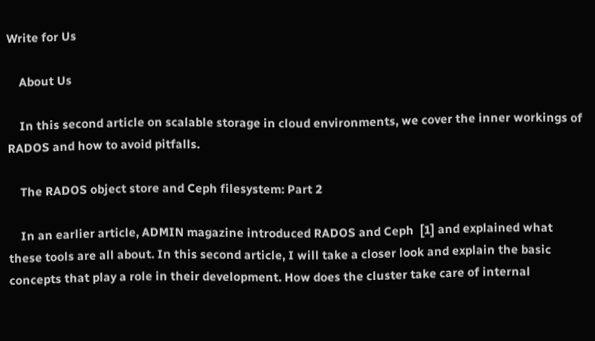Write for Us

    About Us

    In this second article on scalable storage in cloud environments, we cover the inner workings of RADOS and how to avoid pitfalls.

    The RADOS object store and Ceph filesystem: Part 2

    In an earlier article, ADMIN magazine introduced RADOS and Ceph  [1] and explained what these tools are all about. In this second article, I will take a closer look and explain the basic concepts that play a role in their development. How does the cluster take care of internal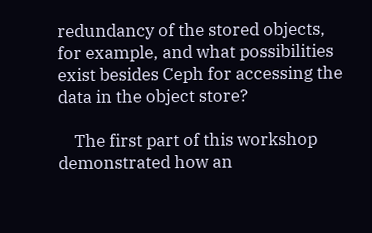redundancy of the stored objects, for example, and what possibilities exist besides Ceph for accessing the data in the object store?

    The first part of this workshop demonstrated how an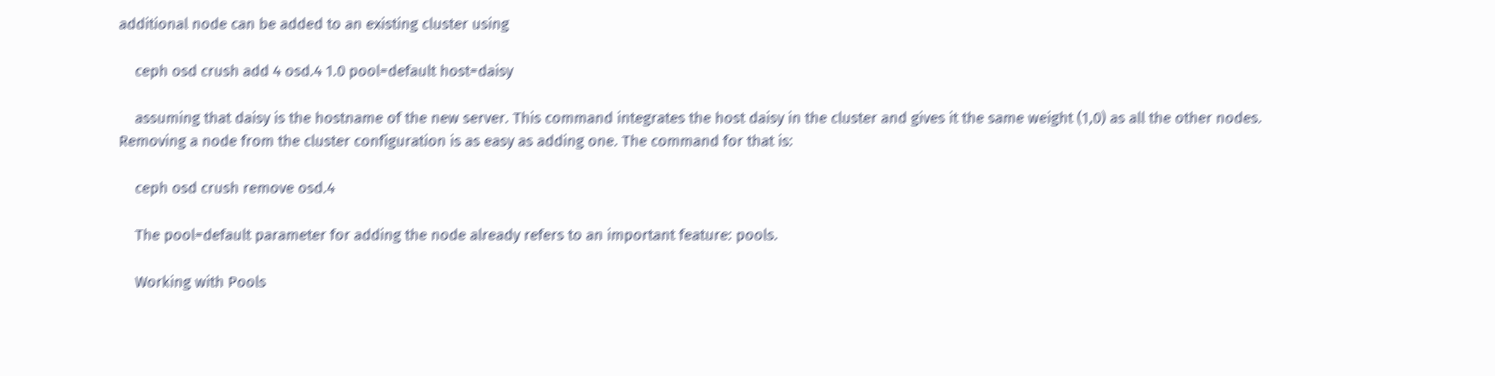additional node can be added to an existing cluster using

    ceph osd crush add 4 osd.4 1.0 pool=default host=daisy

    assuming that daisy is the hostname of the new server. This command integrates the host daisy in the cluster and gives it the same weight (1,0) as all the other nodes. Removing a node from the cluster configuration is as easy as adding one. The command for that is:

    ceph osd crush remove osd.4

    The pool=default parameter for adding the node already refers to an important feature: pools.

    Working with Pools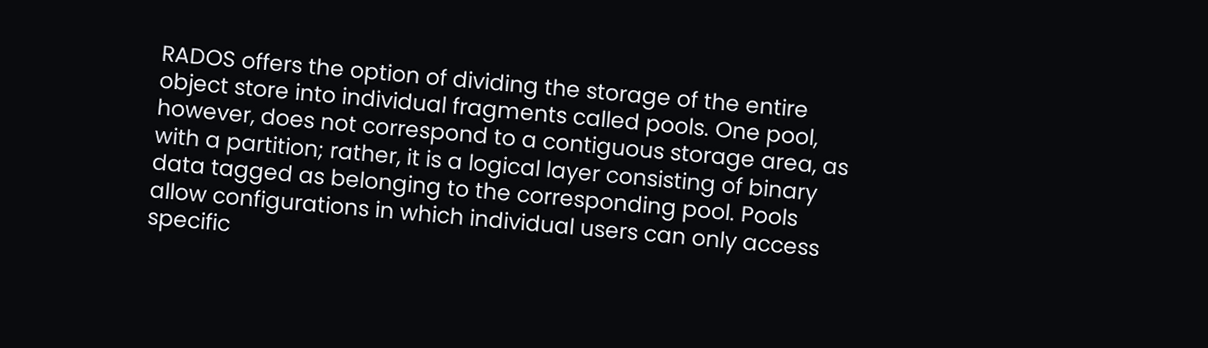RADOS offers the option of dividing the storage of the entire object store into individual fragments called pools. One pool, however, does not correspond to a contiguous storage area, as with a partition; rather, it is a logical layer consisting of binary data tagged as belonging to the corresponding pool. Pools allow configurations in which individual users can only access specific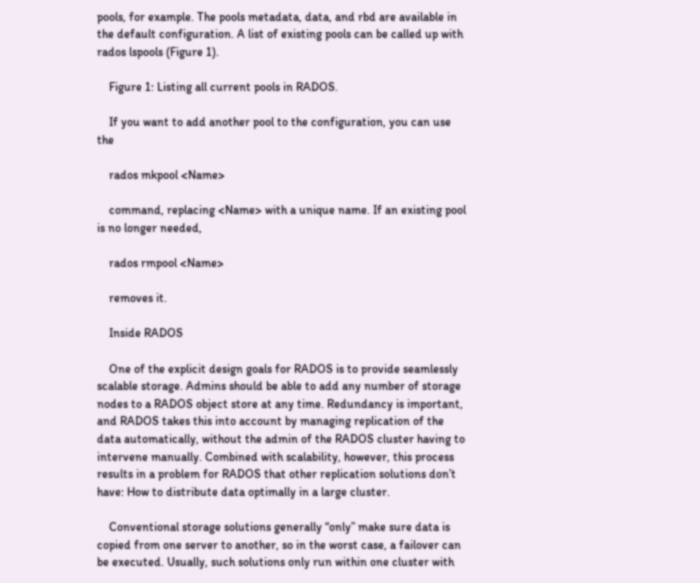pools, for example. The pools metadata, data, and rbd are available in the default configuration. A list of existing pools can be called up with rados lspools (Figure 1).

    Figure 1: Listing all current pools in RADOS.

    If you want to add another pool to the configuration, you can use the

    rados mkpool <Name>

    command, replacing <Name> with a unique name. If an existing pool is no longer needed,

    rados rmpool <Name>

    removes it.

    Inside RADOS

    One of the explicit design goals for RADOS is to provide seamlessly scalable storage. Admins should be able to add any number of storage nodes to a RADOS object store at any time. Redundancy is important, and RADOS takes this into account by managing replication of the data automatically, without the admin of the RADOS cluster having to intervene manually. Combined with scalability, however, this process results in a problem for RADOS that other replication solutions don’t have: How to distribute data optimally in a large cluster.

    Conventional storage solutions generally “only” make sure data is copied from one server to another, so in the worst case, a failover can be executed. Usually, such solutions only run within one cluster with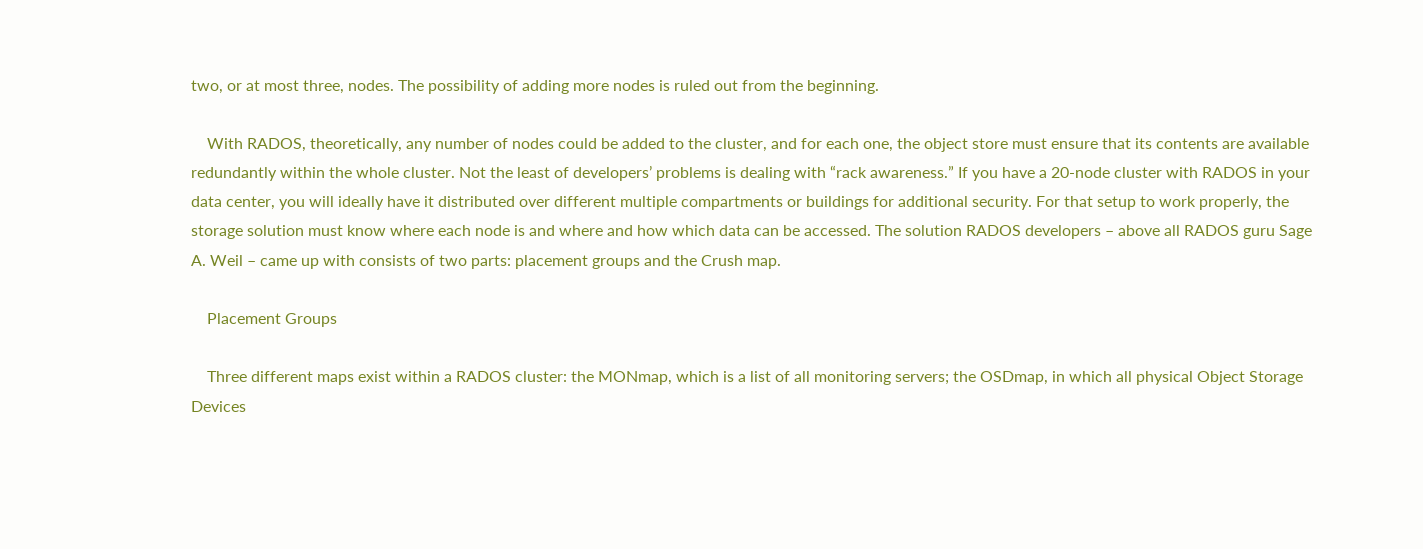two, or at most three, nodes. The possibility of adding more nodes is ruled out from the beginning.

    With RADOS, theoretically, any number of nodes could be added to the cluster, and for each one, the object store must ensure that its contents are available redundantly within the whole cluster. Not the least of developers’ problems is dealing with “rack awareness.” If you have a 20-node cluster with RADOS in your data center, you will ideally have it distributed over different multiple compartments or buildings for additional security. For that setup to work properly, the storage solution must know where each node is and where and how which data can be accessed. The solution RADOS developers – above all RADOS guru Sage A. Weil – came up with consists of two parts: placement groups and the Crush map.

    Placement Groups

    Three different maps exist within a RADOS cluster: the MONmap, which is a list of all monitoring servers; the OSDmap, in which all physical Object Storage Devices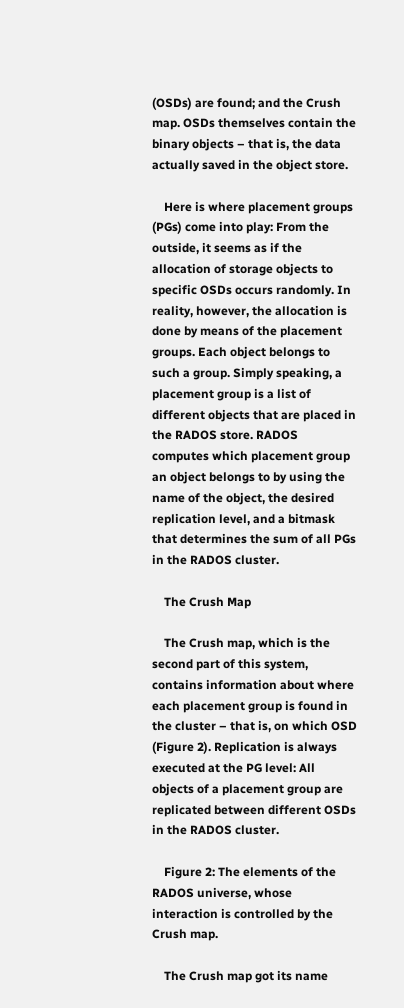(OSDs) are found; and the Crush map. OSDs themselves contain the binary objects – that is, the data actually saved in the object store.

    Here is where placement groups (PGs) come into play: From the outside, it seems as if the allocation of storage objects to specific OSDs occurs randomly. In reality, however, the allocation is done by means of the placement groups. Each object belongs to such a group. Simply speaking, a placement group is a list of different objects that are placed in the RADOS store. RADOS computes which placement group an object belongs to by using the name of the object, the desired replication level, and a bitmask that determines the sum of all PGs in the RADOS cluster.

    The Crush Map

    The Crush map, which is the second part of this system, contains information about where each placement group is found in the cluster – that is, on which OSD (Figure 2). Replication is always executed at the PG level: All objects of a placement group are replicated between different OSDs in the RADOS cluster.

    Figure 2: The elements of the RADOS universe, whose interaction is controlled by the Crush map.

    The Crush map got its name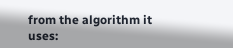from the algorithm it uses: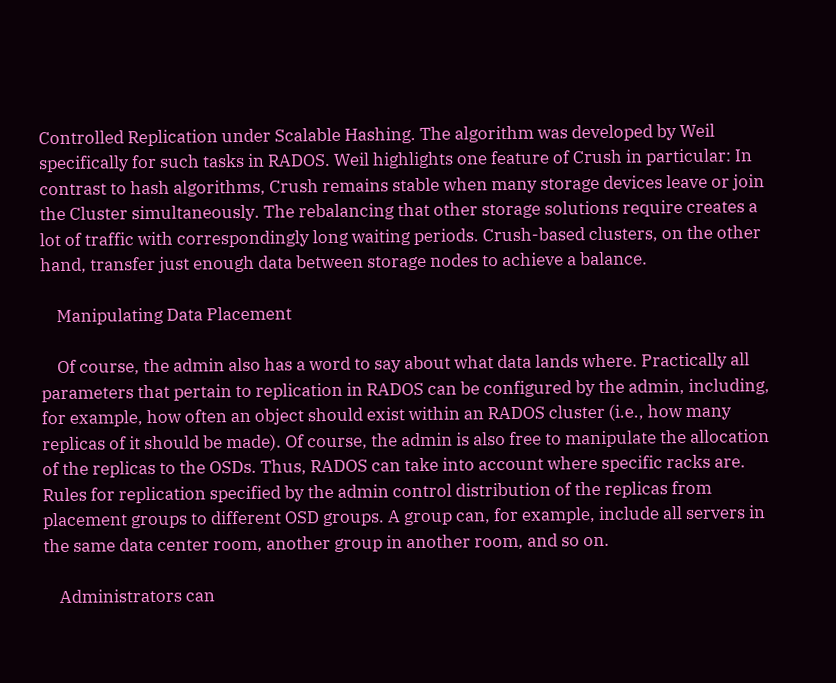Controlled Replication under Scalable Hashing. The algorithm was developed by Weil specifically for such tasks in RADOS. Weil highlights one feature of Crush in particular: In contrast to hash algorithms, Crush remains stable when many storage devices leave or join the Cluster simultaneously. The rebalancing that other storage solutions require creates a lot of traffic with correspondingly long waiting periods. Crush-based clusters, on the other hand, transfer just enough data between storage nodes to achieve a balance.

    Manipulating Data Placement

    Of course, the admin also has a word to say about what data lands where. Practically all parameters that pertain to replication in RADOS can be configured by the admin, including, for example, how often an object should exist within an RADOS cluster (i.e., how many replicas of it should be made). Of course, the admin is also free to manipulate the allocation of the replicas to the OSDs. Thus, RADOS can take into account where specific racks are. Rules for replication specified by the admin control distribution of the replicas from placement groups to different OSD groups. A group can, for example, include all servers in the same data center room, another group in another room, and so on.

    Administrators can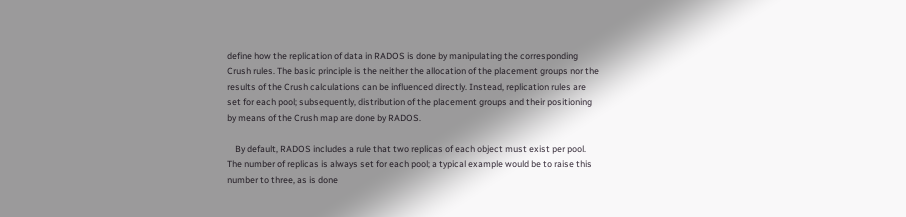define how the replication of data in RADOS is done by manipulating the corresponding Crush rules. The basic principle is the neither the allocation of the placement groups nor the results of the Crush calculations can be influenced directly. Instead, replication rules are set for each pool; subsequently, distribution of the placement groups and their positioning by means of the Crush map are done by RADOS.

    By default, RADOS includes a rule that two replicas of each object must exist per pool. The number of replicas is always set for each pool; a typical example would be to raise this number to three, as is done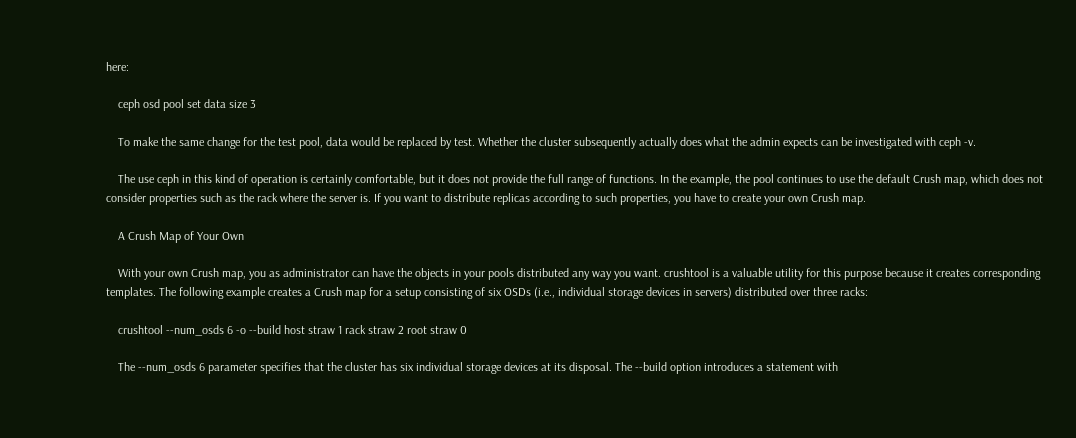here:

    ceph osd pool set data size 3

    To make the same change for the test pool, data would be replaced by test. Whether the cluster subsequently actually does what the admin expects can be investigated with ceph -v.

    The use ceph in this kind of operation is certainly comfortable, but it does not provide the full range of functions. In the example, the pool continues to use the default Crush map, which does not consider properties such as the rack where the server is. If you want to distribute replicas according to such properties, you have to create your own Crush map.

    A Crush Map of Your Own

    With your own Crush map, you as administrator can have the objects in your pools distributed any way you want. crushtool is a valuable utility for this purpose because it creates corresponding templates. The following example creates a Crush map for a setup consisting of six OSDs (i.e., individual storage devices in servers) distributed over three racks:

    crushtool --num_osds 6 -o --build host straw 1 rack straw 2 root straw 0

    The --num_osds 6 parameter specifies that the cluster has six individual storage devices at its disposal. The --build option introduces a statement with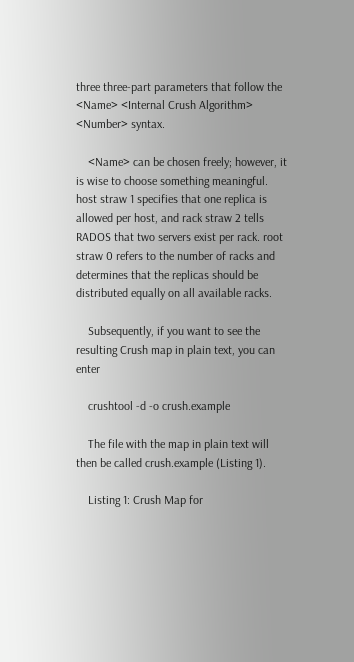three three-part parameters that follow the <Name> <Internal Crush Algorithm> <Number> syntax.

    <Name> can be chosen freely; however, it is wise to choose something meaningful. host straw 1 specifies that one replica is allowed per host, and rack straw 2 tells RADOS that two servers exist per rack. root straw 0 refers to the number of racks and determines that the replicas should be distributed equally on all available racks.

    Subsequently, if you want to see the resulting Crush map in plain text, you can enter

    crushtool -d -o crush.example

    The file with the map in plain text will then be called crush.example (Listing 1).

    Listing 1: Crush Map for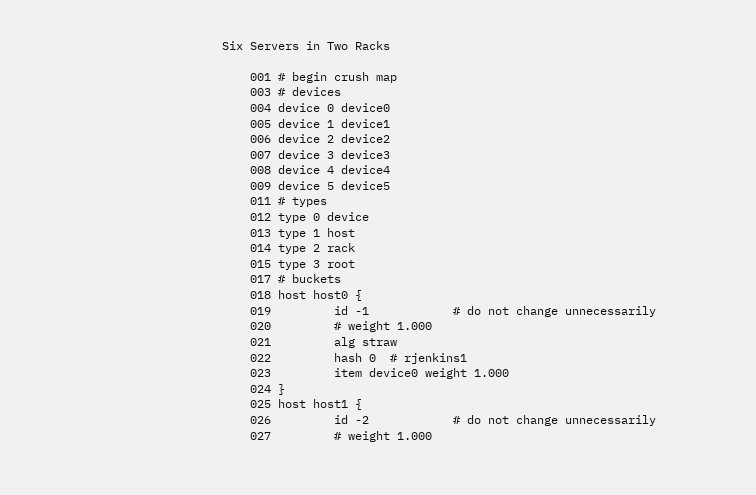Six Servers in Two Racks

    001 # begin crush map
    003 # devices
    004 device 0 device0
    005 device 1 device1
    006 device 2 device2
    007 device 3 device3
    008 device 4 device4
    009 device 5 device5
    011 # types
    012 type 0 device
    013 type 1 host
    014 type 2 rack
    015 type 3 root
    017 # buckets
    018 host host0 {
    019         id -1            # do not change unnecessarily
    020         # weight 1.000
    021         alg straw
    022         hash 0  # rjenkins1
    023         item device0 weight 1.000
    024 }
    025 host host1 {
    026         id -2            # do not change unnecessarily
    027         # weight 1.000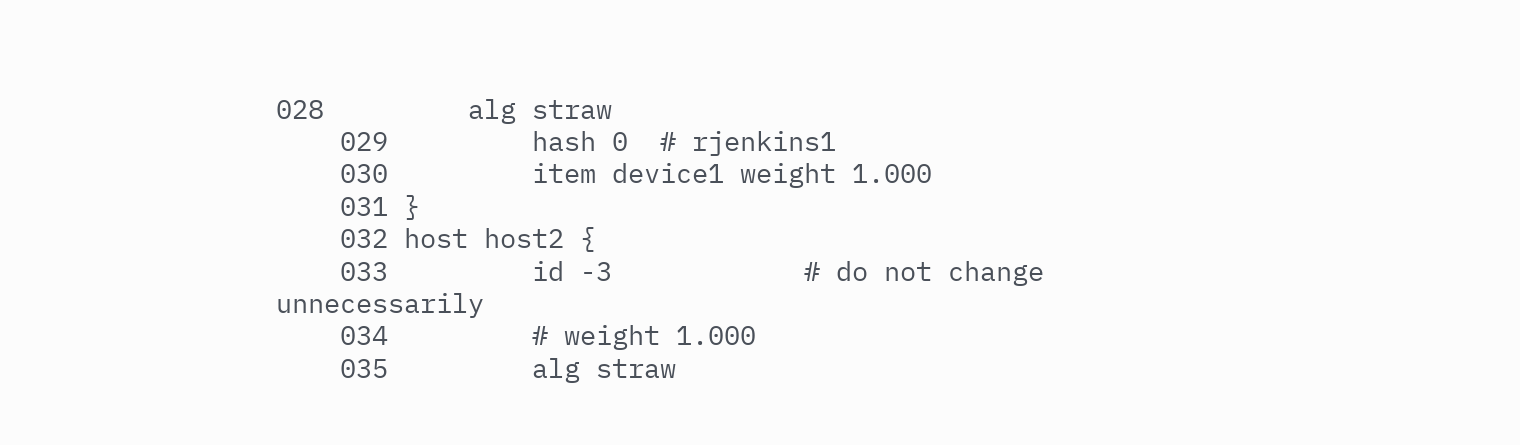028         alg straw
    029         hash 0  # rjenkins1
    030         item device1 weight 1.000
    031 }
    032 host host2 {
    033         id -3            # do not change unnecessarily
    034         # weight 1.000
    035         alg straw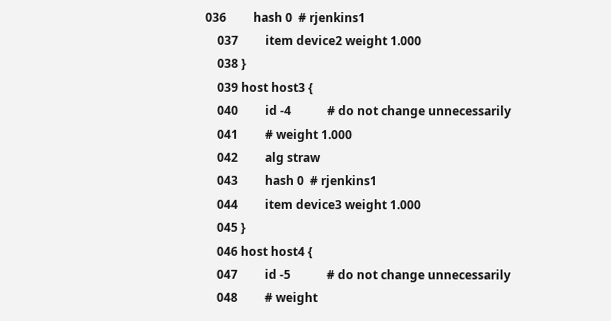036         hash 0  # rjenkins1
    037         item device2 weight 1.000
    038 }
    039 host host3 {
    040         id -4            # do not change unnecessarily
    041         # weight 1.000
    042         alg straw
    043         hash 0  # rjenkins1
    044         item device3 weight 1.000
    045 }
    046 host host4 {
    047         id -5            # do not change unnecessarily
    048         # weight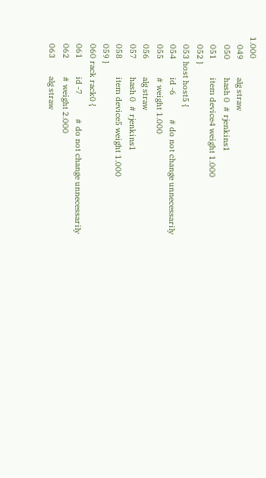1.000
    049         alg straw
    050         hash 0  # rjenkins1
    051         item device4 weight 1.000
    052 }
    053 host host5 {
    054         id -6            # do not change unnecessarily
    055         # weight 1.000
    056         alg straw
    057         hash 0  # rjenkins1
    058         item device5 weight 1.000
    059 }
    060 rack rack0 {
    061         id -7            # do not change unnecessarily
    062         # weight 2.000
    063         alg straw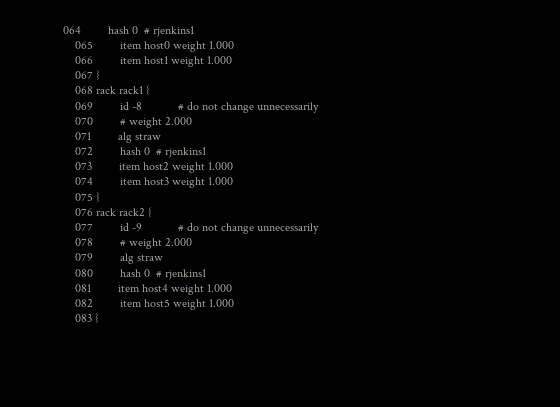064         hash 0  # rjenkins1
    065         item host0 weight 1.000
    066         item host1 weight 1.000
    067 }
    068 rack rack1 {
    069         id -8            # do not change unnecessarily
    070         # weight 2.000
    071         alg straw
    072         hash 0  # rjenkins1
    073         item host2 weight 1.000
    074         item host3 weight 1.000
    075 }
    076 rack rack2 {
    077         id -9            # do not change unnecessarily
    078         # weight 2.000
    079         alg straw
    080         hash 0  # rjenkins1
    081         item host4 weight 1.000
    082         item host5 weight 1.000
    083 }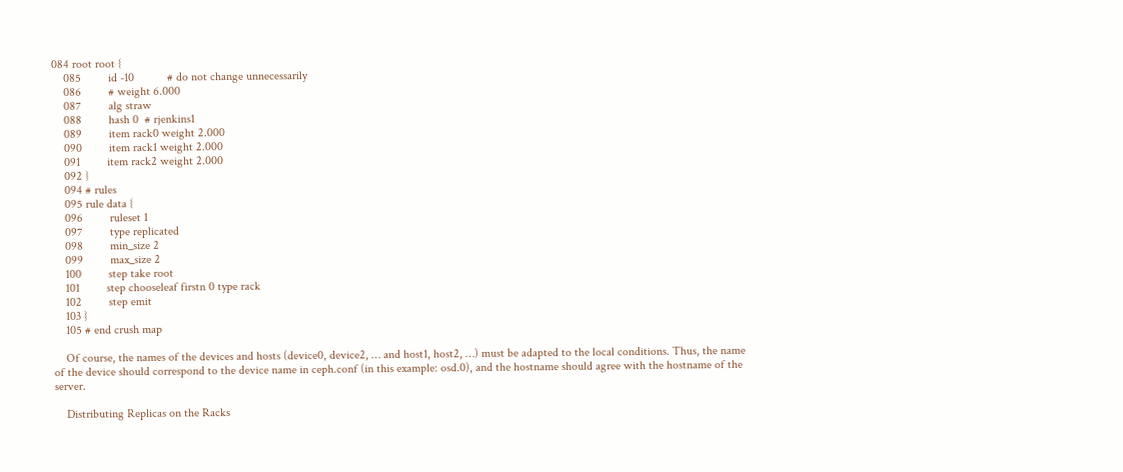084 root root {
    085         id -10           # do not change unnecessarily
    086         # weight 6.000
    087         alg straw
    088         hash 0  # rjenkins1
    089         item rack0 weight 2.000
    090         item rack1 weight 2.000
    091         item rack2 weight 2.000
    092 }
    094 # rules
    095 rule data {
    096         ruleset 1
    097         type replicated
    098         min_size 2
    099         max_size 2
    100         step take root
    101         step chooseleaf firstn 0 type rack
    102         step emit
    103 }
    105 # end crush map

    Of course, the names of the devices and hosts (device0, device2, … and host1, host2, …) must be adapted to the local conditions. Thus, the name of the device should correspond to the device name in ceph.conf (in this example: osd.0), and the hostname should agree with the hostname of the server.

    Distributing Replicas on the Racks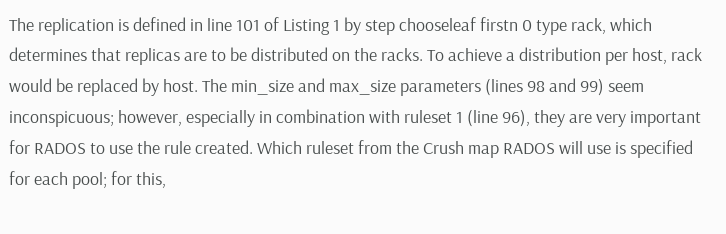The replication is defined in line 101 of Listing 1 by step chooseleaf firstn 0 type rack, which determines that replicas are to be distributed on the racks. To achieve a distribution per host, rack would be replaced by host. The min_size and max_size parameters (lines 98 and 99) seem inconspicuous; however, especially in combination with ruleset 1 (line 96), they are very important for RADOS to use the rule created. Which ruleset from the Crush map RADOS will use is specified for each pool; for this,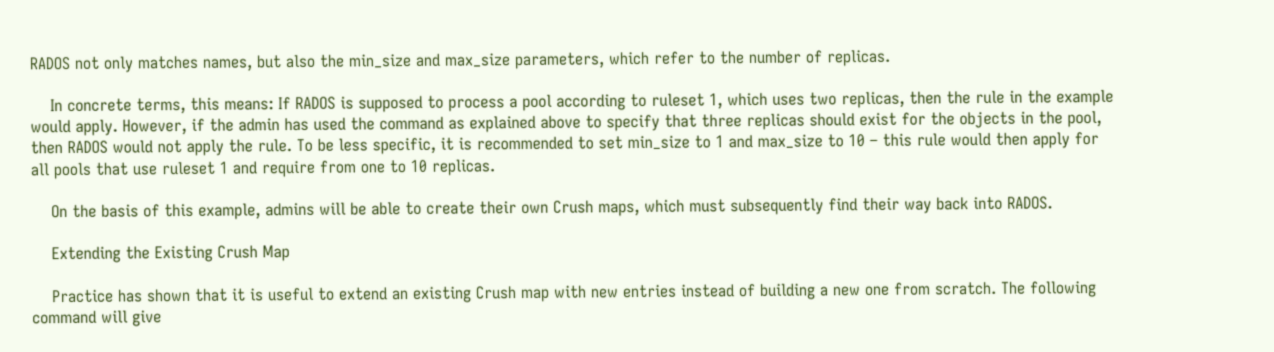RADOS not only matches names, but also the min_size and max_size parameters, which refer to the number of replicas.

    In concrete terms, this means: If RADOS is supposed to process a pool according to ruleset 1, which uses two replicas, then the rule in the example would apply. However, if the admin has used the command as explained above to specify that three replicas should exist for the objects in the pool, then RADOS would not apply the rule. To be less specific, it is recommended to set min_size to 1 and max_size to 10 – this rule would then apply for all pools that use ruleset 1 and require from one to 10 replicas.

    On the basis of this example, admins will be able to create their own Crush maps, which must subsequently find their way back into RADOS.

    Extending the Existing Crush Map

    Practice has shown that it is useful to extend an existing Crush map with new entries instead of building a new one from scratch. The following command will give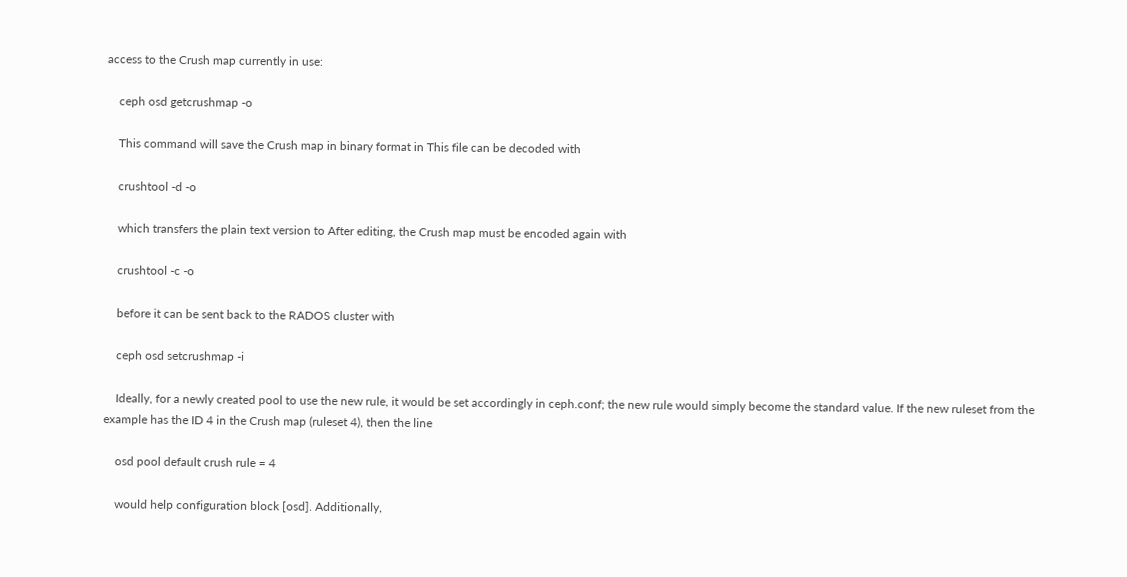access to the Crush map currently in use:

    ceph osd getcrushmap -o

    This command will save the Crush map in binary format in This file can be decoded with

    crushtool -d -o

    which transfers the plain text version to After editing, the Crush map must be encoded again with

    crushtool -c -o

    before it can be sent back to the RADOS cluster with

    ceph osd setcrushmap -i

    Ideally, for a newly created pool to use the new rule, it would be set accordingly in ceph.conf; the new rule would simply become the standard value. If the new ruleset from the example has the ID 4 in the Crush map (ruleset 4), then the line

    osd pool default crush rule = 4

    would help configuration block [osd]. Additionally,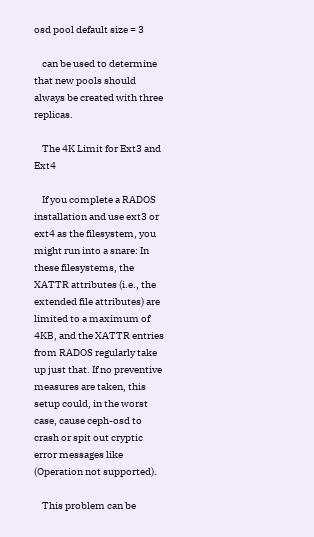osd pool default size = 3

    can be used to determine that new pools should always be created with three replicas.

    The 4K Limit for Ext3 and Ext4

    If you complete a RADOS installation and use ext3 or ext4 as the filesystem, you might run into a snare: In these filesystems, the XATTR attributes (i.e., the extended file attributes) are limited to a maximum of 4KB, and the XATTR entries from RADOS regularly take up just that. If no preventive measures are taken, this setup could, in the worst case, cause ceph-osd to crash or spit out cryptic error messages like (Operation not supported).

    This problem can be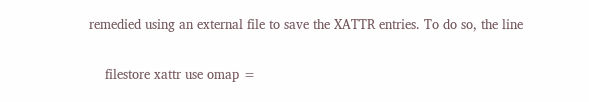remedied using an external file to save the XATTR entries. To do so, the line

    filestore xattr use omap =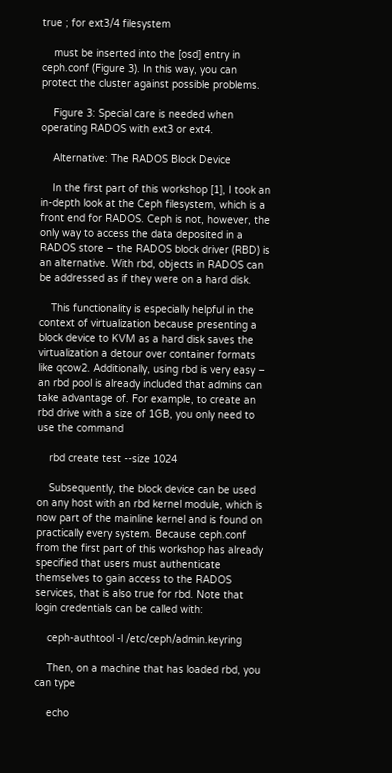true ; for ext3/4 filesystem

    must be inserted into the [osd] entry in ceph.conf (Figure 3). In this way, you can protect the cluster against possible problems.

    Figure 3: Special care is needed when operating RADOS with ext3 or ext4.

    Alternative: The RADOS Block Device

    In the first part of this workshop [1], I took an in-depth look at the Ceph filesystem, which is a front end for RADOS. Ceph is not, however, the only way to access the data deposited in a RADOS store – the RADOS block driver (RBD) is an alternative. With rbd, objects in RADOS can be addressed as if they were on a hard disk.

    This functionality is especially helpful in the context of virtualization because presenting a block device to KVM as a hard disk saves the virtualization a detour over container formats like qcow2. Additionally, using rbd is very easy – an rbd pool is already included that admins can take advantage of. For example, to create an rbd drive with a size of 1GB, you only need to use the command

    rbd create test --size 1024

    Subsequently, the block device can be used on any host with an rbd kernel module, which is now part of the mainline kernel and is found on practically every system. Because ceph.conf from the first part of this workshop has already specified that users must authenticate themselves to gain access to the RADOS services, that is also true for rbd. Note that login credentials can be called with:

    ceph-authtool -l /etc/ceph/admin.keyring

    Then, on a machine that has loaded rbd, you can type

    echo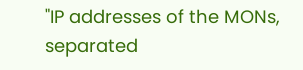"IP addresses of the MONs, separated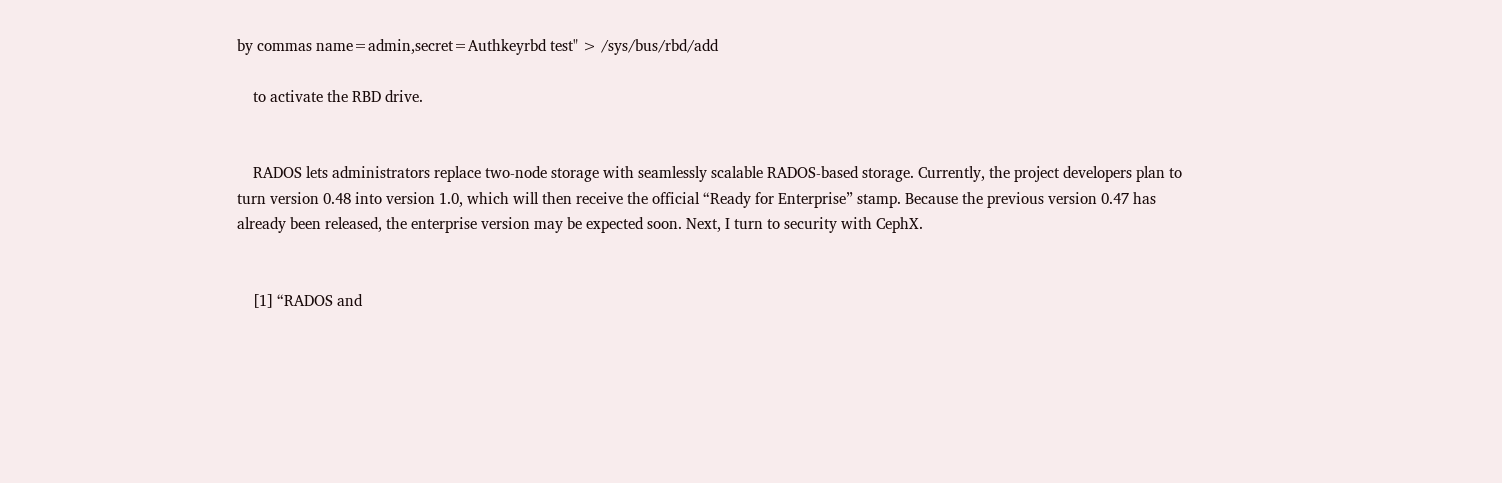by commas name=admin,secret=Authkeyrbd test" > /sys/bus/rbd/add

    to activate the RBD drive.


    RADOS lets administrators replace two-node storage with seamlessly scalable RADOS-based storage. Currently, the project developers plan to turn version 0.48 into version 1.0, which will then receive the official “Ready for Enterprise” stamp. Because the previous version 0.47 has already been released, the enterprise version may be expected soon. Next, I turn to security with CephX.


    [1] “RADOS and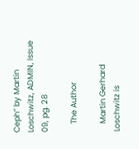Ceph” by Martin Loschwitz, ADMIN, Issue 09, pg. 28

    The Author

    Martin Gerhard Loschwitz is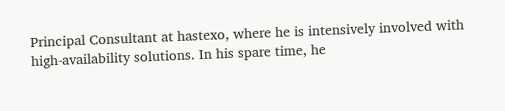Principal Consultant at hastexo, where he is intensively involved with high-availability solutions. In his spare time, he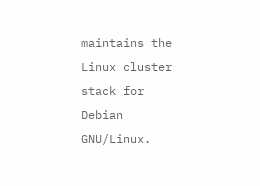maintains the Linux cluster stack for Debian GNU/Linux.